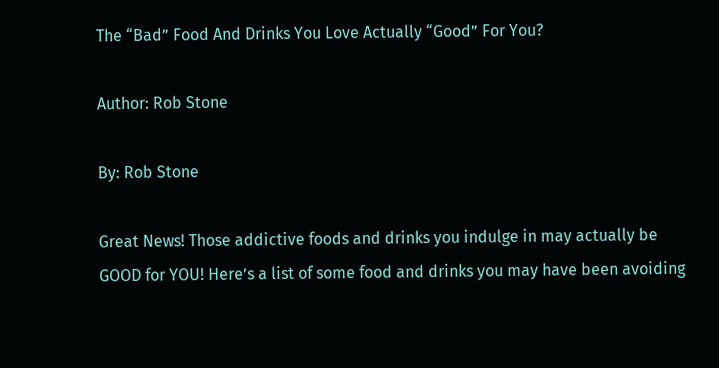The “Bad” Food And Drinks You Love Actually “Good” For You?

Author: Rob Stone

By: Rob Stone

Great News! Those addictive foods and drinks you indulge in may actually be GOOD for YOU! Here’s a list of some food and drinks you may have been avoiding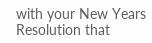with your New Years Resolution that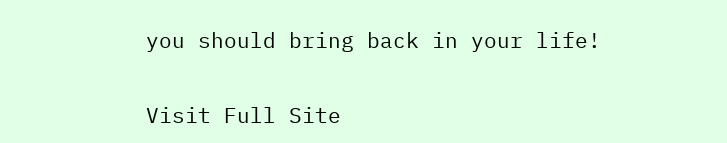you should bring back in your life!

Visit Full Site